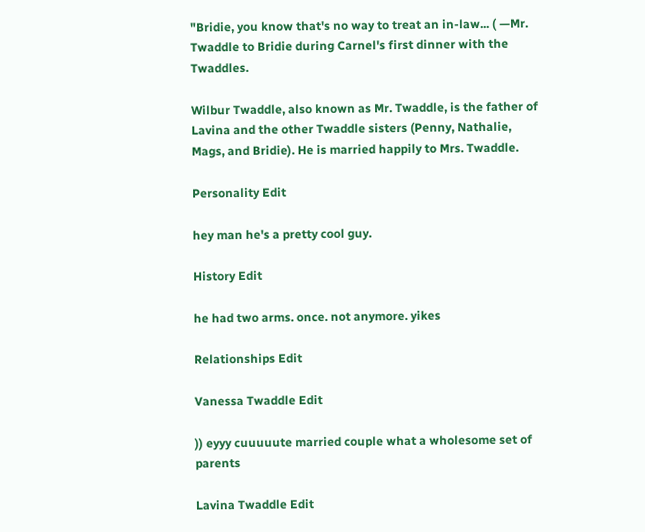"Bridie, you know that's no way to treat an in-law... ( —Mr. Twaddle to Bridie during Carnel's first dinner with the Twaddles.

Wilbur Twaddle, also known as Mr. Twaddle, is the father of Lavina and the other Twaddle sisters (Penny, Nathalie, Mags, and Bridie). He is married happily to Mrs. Twaddle.

Personality Edit

hey man he's a pretty cool guy.

History Edit

he had two arms. once. not anymore. yikes

Relationships Edit

Vanessa Twaddle Edit

)) eyyy cuuuuute married couple what a wholesome set of parents

Lavina Twaddle Edit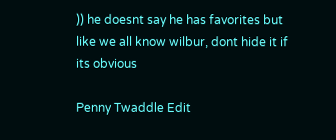)) he doesnt say he has favorites but like we all know wilbur, dont hide it if its obvious

Penny Twaddle Edit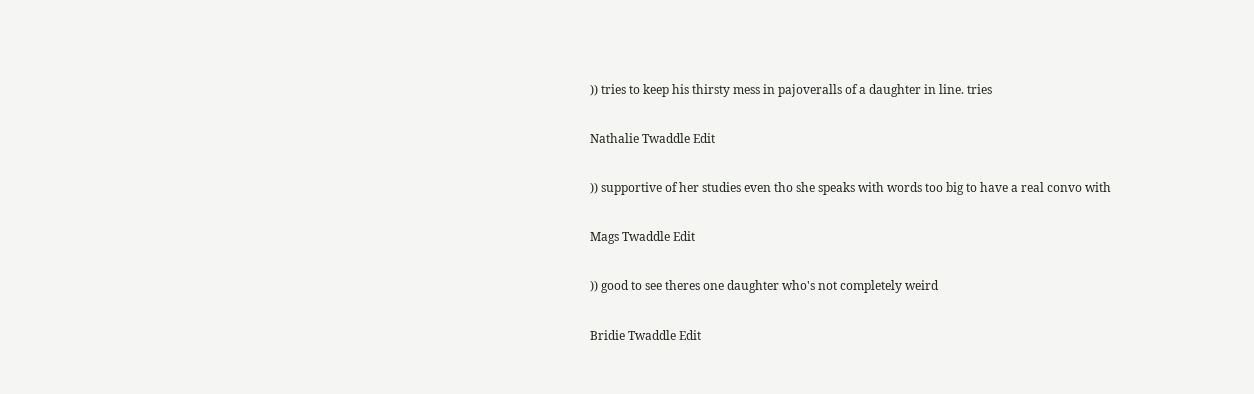)) tries to keep his thirsty mess in pajoveralls of a daughter in line. tries

Nathalie Twaddle Edit

)) supportive of her studies even tho she speaks with words too big to have a real convo with

Mags Twaddle Edit

)) good to see theres one daughter who's not completely weird

Bridie Twaddle Edit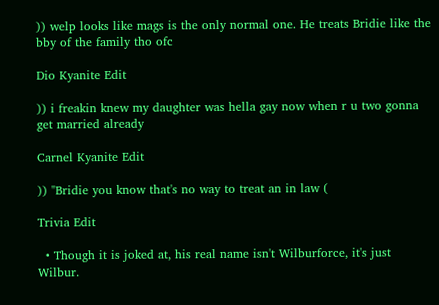)) welp looks like mags is the only normal one. He treats Bridie like the bby of the family tho ofc

Dio Kyanite Edit

)) i freakin knew my daughter was hella gay now when r u two gonna get married already

Carnel Kyanite Edit

)) "Bridie you know that's no way to treat an in law (

Trivia Edit

  • Though it is joked at, his real name isn't Wilburforce, it's just Wilbur.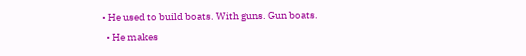• He used to build boats. With guns. Gun boats.
  • He makes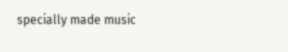specially made music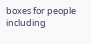boxes for people including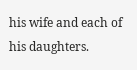his wife and each of his daughters.